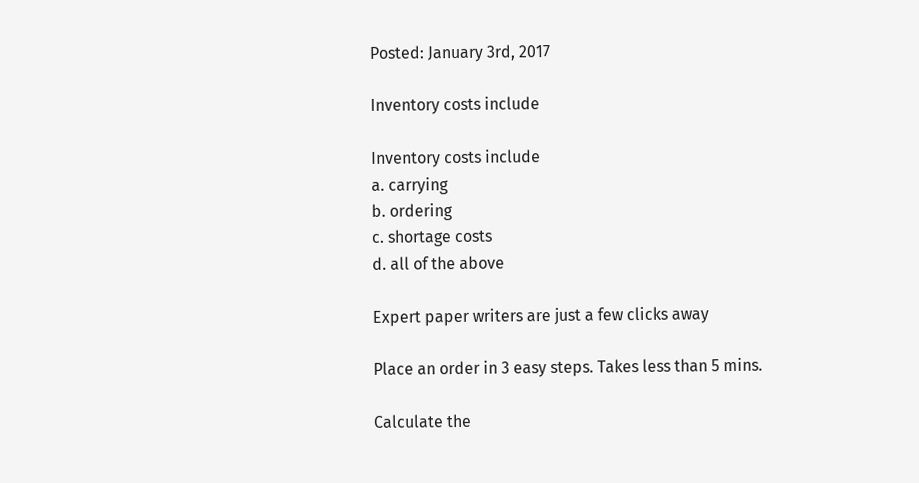Posted: January 3rd, 2017

Inventory costs include

Inventory costs include
a. carrying
b. ordering
c. shortage costs
d. all of the above

Expert paper writers are just a few clicks away

Place an order in 3 easy steps. Takes less than 5 mins.

Calculate the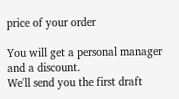price of your order

You will get a personal manager and a discount.
We'll send you the first draft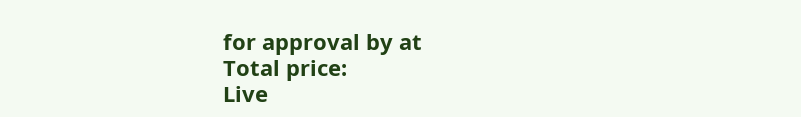for approval by at
Total price:
Live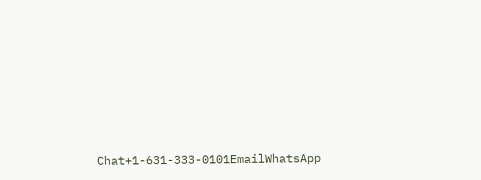Chat+1-631-333-0101EmailWhatsApp